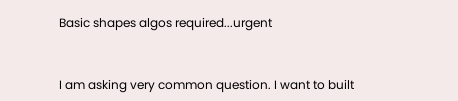Basic shapes algos required...urgent


I am asking very common question. I want to built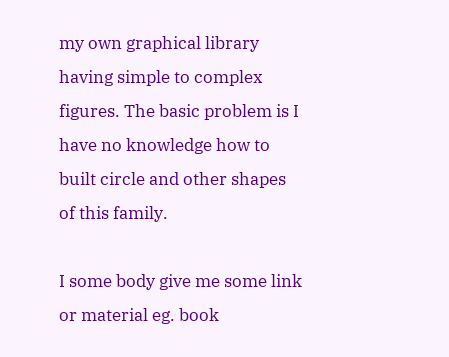my own graphical library having simple to complex figures. The basic problem is I have no knowledge how to built circle and other shapes of this family.

I some body give me some link or material eg. book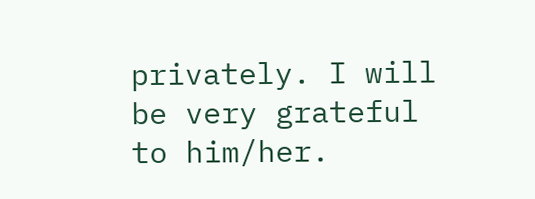privately. I will be very grateful to him/her.